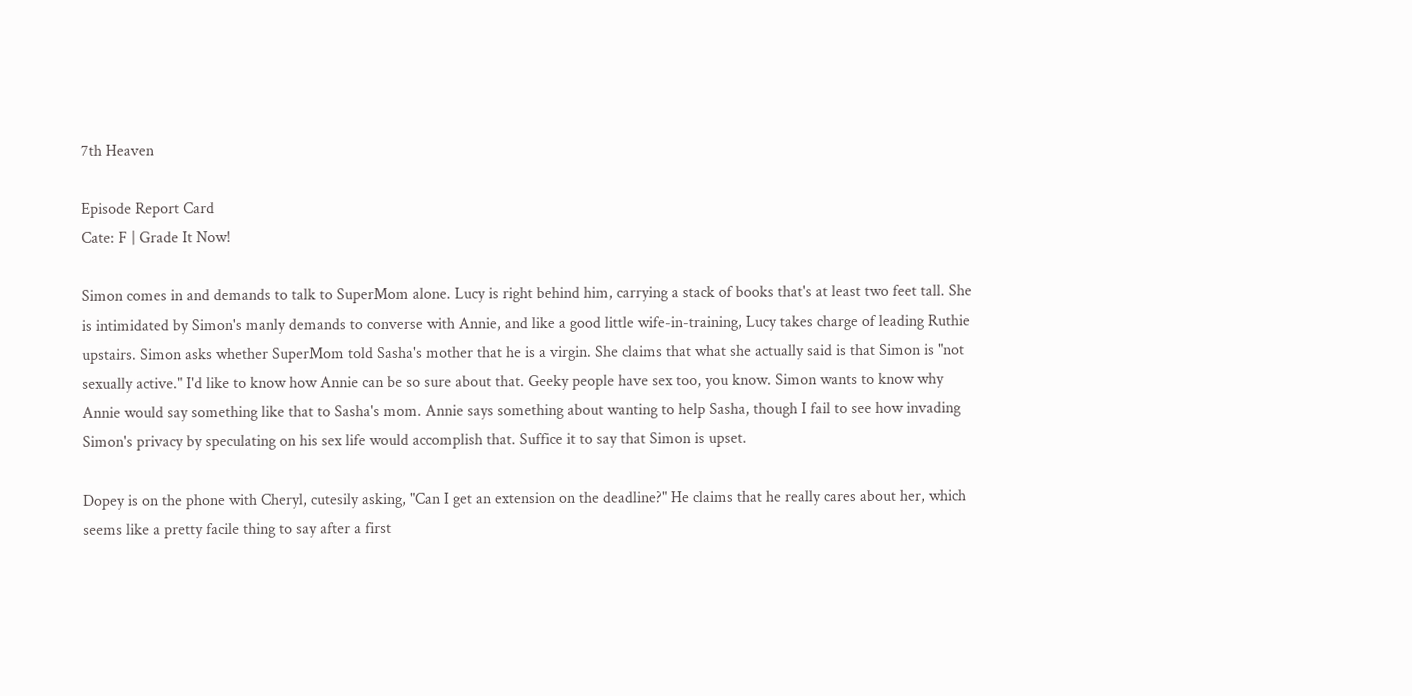7th Heaven

Episode Report Card
Cate: F | Grade It Now!

Simon comes in and demands to talk to SuperMom alone. Lucy is right behind him, carrying a stack of books that's at least two feet tall. She is intimidated by Simon's manly demands to converse with Annie, and like a good little wife-in-training, Lucy takes charge of leading Ruthie upstairs. Simon asks whether SuperMom told Sasha's mother that he is a virgin. She claims that what she actually said is that Simon is "not sexually active." I'd like to know how Annie can be so sure about that. Geeky people have sex too, you know. Simon wants to know why Annie would say something like that to Sasha's mom. Annie says something about wanting to help Sasha, though I fail to see how invading Simon's privacy by speculating on his sex life would accomplish that. Suffice it to say that Simon is upset.

Dopey is on the phone with Cheryl, cutesily asking, "Can I get an extension on the deadline?" He claims that he really cares about her, which seems like a pretty facile thing to say after a first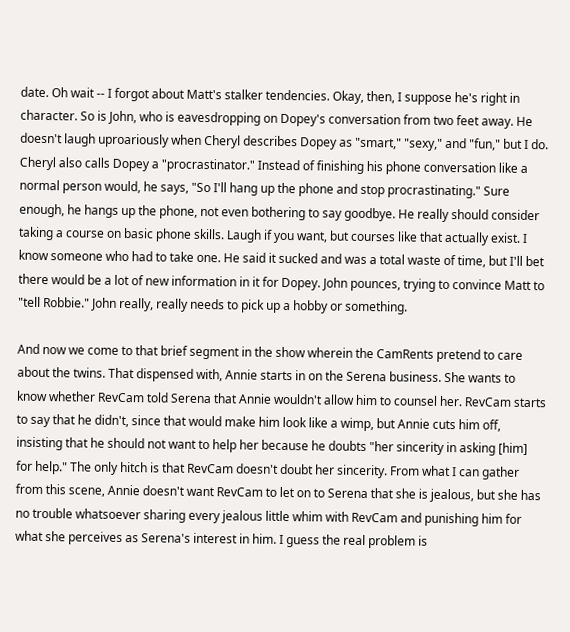date. Oh wait -- I forgot about Matt's stalker tendencies. Okay, then, I suppose he's right in character. So is John, who is eavesdropping on Dopey's conversation from two feet away. He doesn't laugh uproariously when Cheryl describes Dopey as "smart," "sexy," and "fun," but I do. Cheryl also calls Dopey a "procrastinator." Instead of finishing his phone conversation like a normal person would, he says, "So I'll hang up the phone and stop procrastinating." Sure enough, he hangs up the phone, not even bothering to say goodbye. He really should consider taking a course on basic phone skills. Laugh if you want, but courses like that actually exist. I know someone who had to take one. He said it sucked and was a total waste of time, but I'll bet there would be a lot of new information in it for Dopey. John pounces, trying to convince Matt to "tell Robbie." John really, really needs to pick up a hobby or something.

And now we come to that brief segment in the show wherein the CamRents pretend to care about the twins. That dispensed with, Annie starts in on the Serena business. She wants to know whether RevCam told Serena that Annie wouldn't allow him to counsel her. RevCam starts to say that he didn't, since that would make him look like a wimp, but Annie cuts him off, insisting that he should not want to help her because he doubts "her sincerity in asking [him] for help." The only hitch is that RevCam doesn't doubt her sincerity. From what I can gather from this scene, Annie doesn't want RevCam to let on to Serena that she is jealous, but she has no trouble whatsoever sharing every jealous little whim with RevCam and punishing him for what she perceives as Serena's interest in him. I guess the real problem is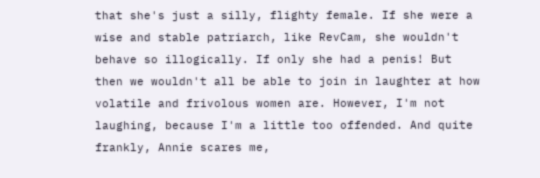that she's just a silly, flighty female. If she were a wise and stable patriarch, like RevCam, she wouldn't behave so illogically. If only she had a penis! But then we wouldn't all be able to join in laughter at how volatile and frivolous women are. However, I'm not laughing, because I'm a little too offended. And quite frankly, Annie scares me,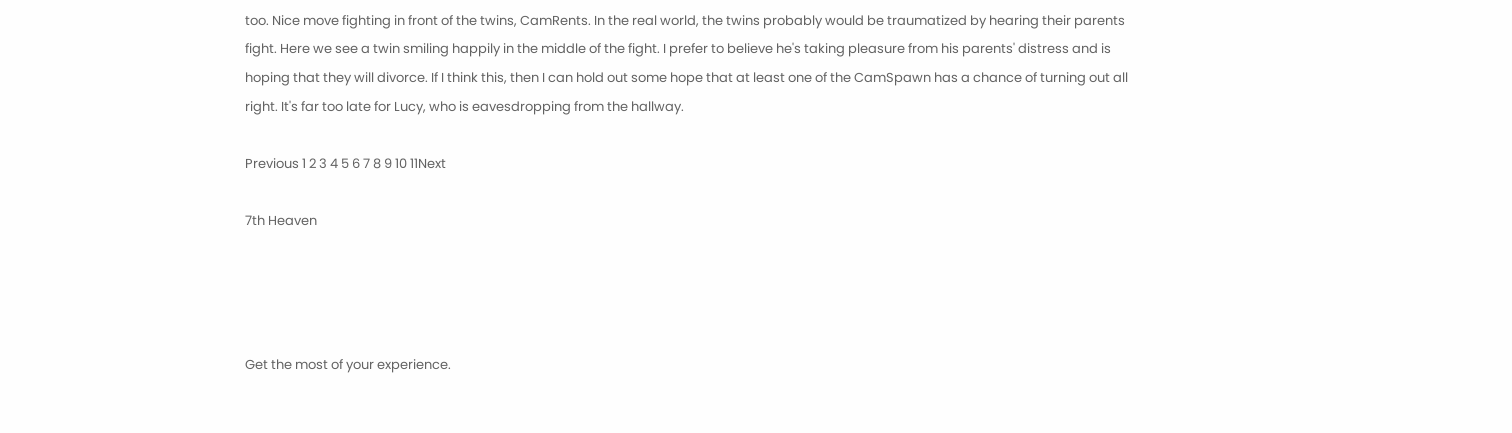too. Nice move fighting in front of the twins, CamRents. In the real world, the twins probably would be traumatized by hearing their parents fight. Here we see a twin smiling happily in the middle of the fight. I prefer to believe he's taking pleasure from his parents' distress and is hoping that they will divorce. If I think this, then I can hold out some hope that at least one of the CamSpawn has a chance of turning out all right. It's far too late for Lucy, who is eavesdropping from the hallway.

Previous 1 2 3 4 5 6 7 8 9 10 11Next

7th Heaven




Get the most of your experience.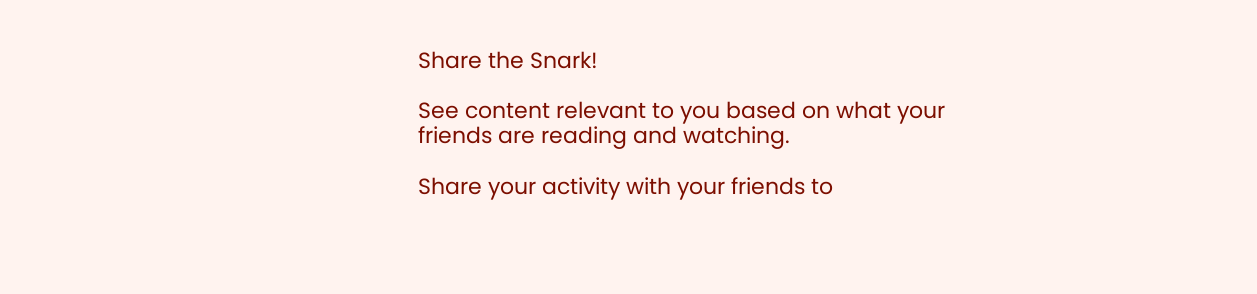Share the Snark!

See content relevant to you based on what your friends are reading and watching.

Share your activity with your friends to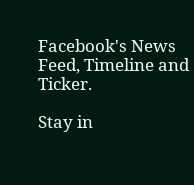Facebook's News Feed, Timeline and Ticker.

Stay in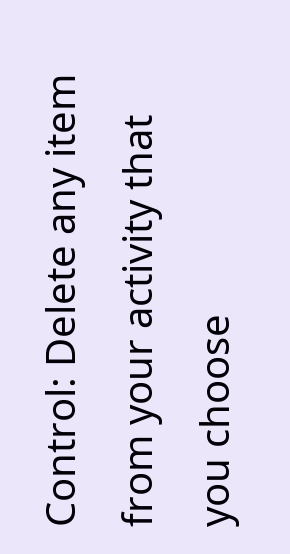Control: Delete any item from your activity that you choose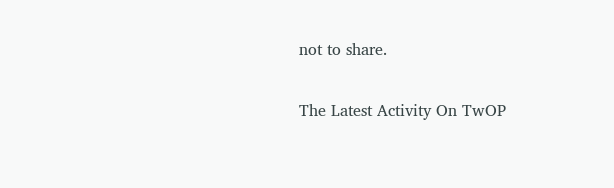not to share.

The Latest Activity On TwOP